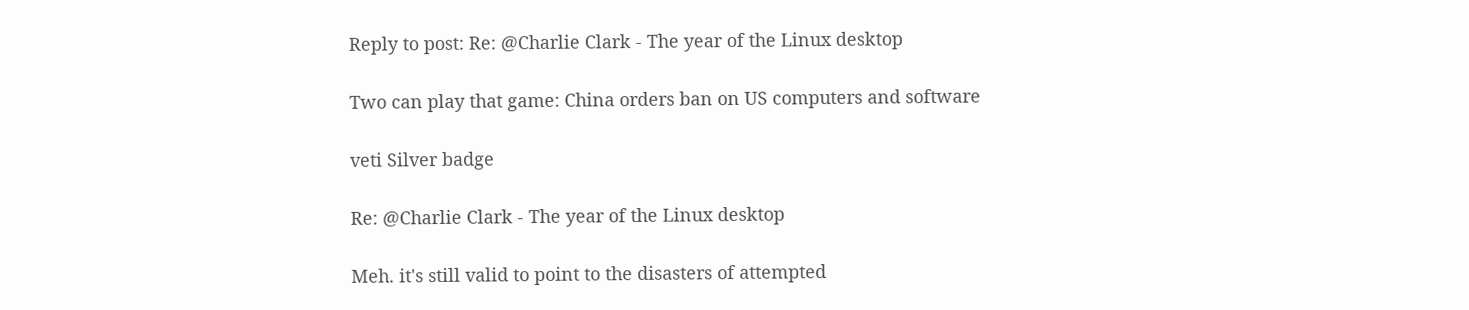Reply to post: Re: @Charlie Clark - The year of the Linux desktop

Two can play that game: China orders ban on US computers and software

veti Silver badge

Re: @Charlie Clark - The year of the Linux desktop

Meh. it's still valid to point to the disasters of attempted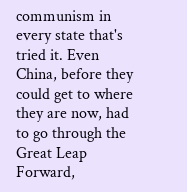communism in every state that's tried it. Even China, before they could get to where they are now, had to go through the Great Leap Forward,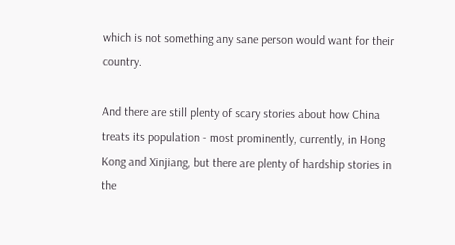which is not something any sane person would want for their country.

And there are still plenty of scary stories about how China treats its population - most prominently, currently, in Hong Kong and Xinjiang, but there are plenty of hardship stories in the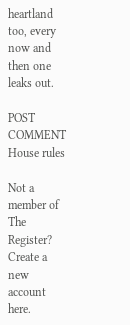heartland too, every now and then one leaks out.

POST COMMENT House rules

Not a member of The Register? Create a new account here.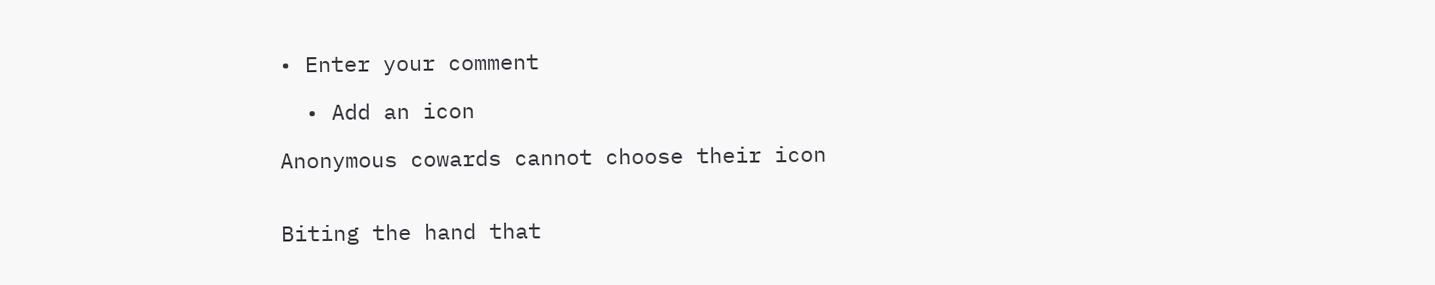• Enter your comment

  • Add an icon

Anonymous cowards cannot choose their icon


Biting the hand that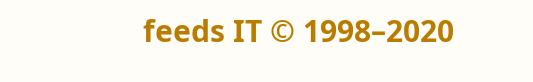feeds IT © 1998–2020